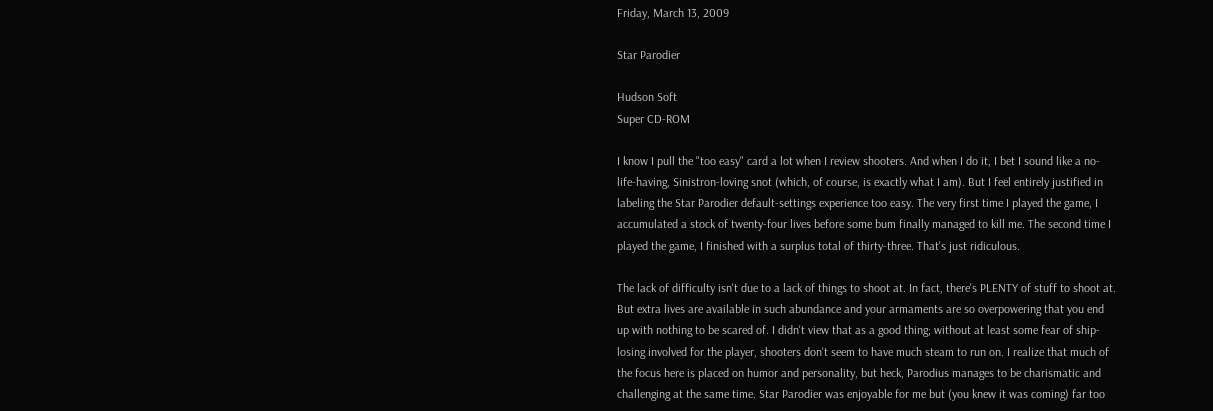Friday, March 13, 2009

Star Parodier

Hudson Soft
Super CD-ROM

I know I pull the "too easy" card a lot when I review shooters. And when I do it, I bet I sound like a no-life-having, Sinistron-loving snot (which, of course, is exactly what I am). But I feel entirely justified in labeling the Star Parodier default-settings experience too easy. The very first time I played the game, I accumulated a stock of twenty-four lives before some bum finally managed to kill me. The second time I played the game, I finished with a surplus total of thirty-three. That's just ridiculous.

The lack of difficulty isn't due to a lack of things to shoot at. In fact, there's PLENTY of stuff to shoot at. But extra lives are available in such abundance and your armaments are so overpowering that you end up with nothing to be scared of. I didn't view that as a good thing; without at least some fear of ship-losing involved for the player, shooters don't seem to have much steam to run on. I realize that much of the focus here is placed on humor and personality, but heck, Parodius manages to be charismatic and challenging at the same time. Star Parodier was enjoyable for me but (you knew it was coming) far too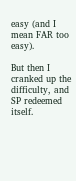easy (and I mean FAR too easy).

But then I cranked up the difficulty, and SP redeemed itself.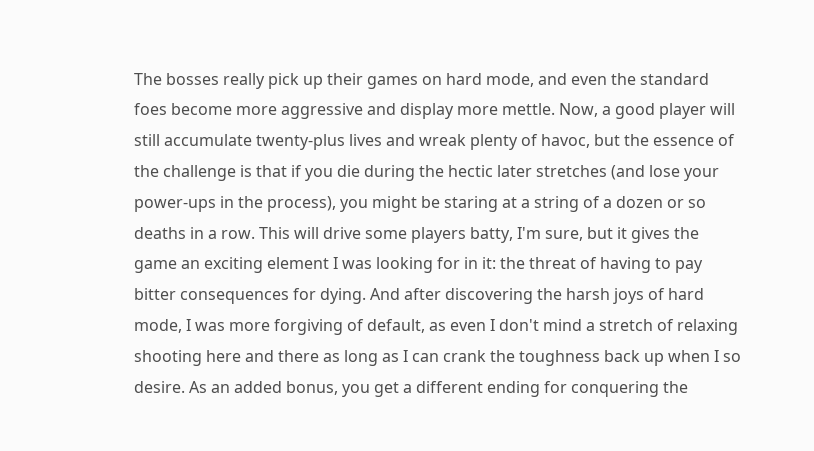The bosses really pick up their games on hard mode, and even the standard foes become more aggressive and display more mettle. Now, a good player will still accumulate twenty-plus lives and wreak plenty of havoc, but the essence of the challenge is that if you die during the hectic later stretches (and lose your power-ups in the process), you might be staring at a string of a dozen or so deaths in a row. This will drive some players batty, I'm sure, but it gives the game an exciting element I was looking for in it: the threat of having to pay bitter consequences for dying. And after discovering the harsh joys of hard mode, I was more forgiving of default, as even I don't mind a stretch of relaxing shooting here and there as long as I can crank the toughness back up when I so desire. As an added bonus, you get a different ending for conquering the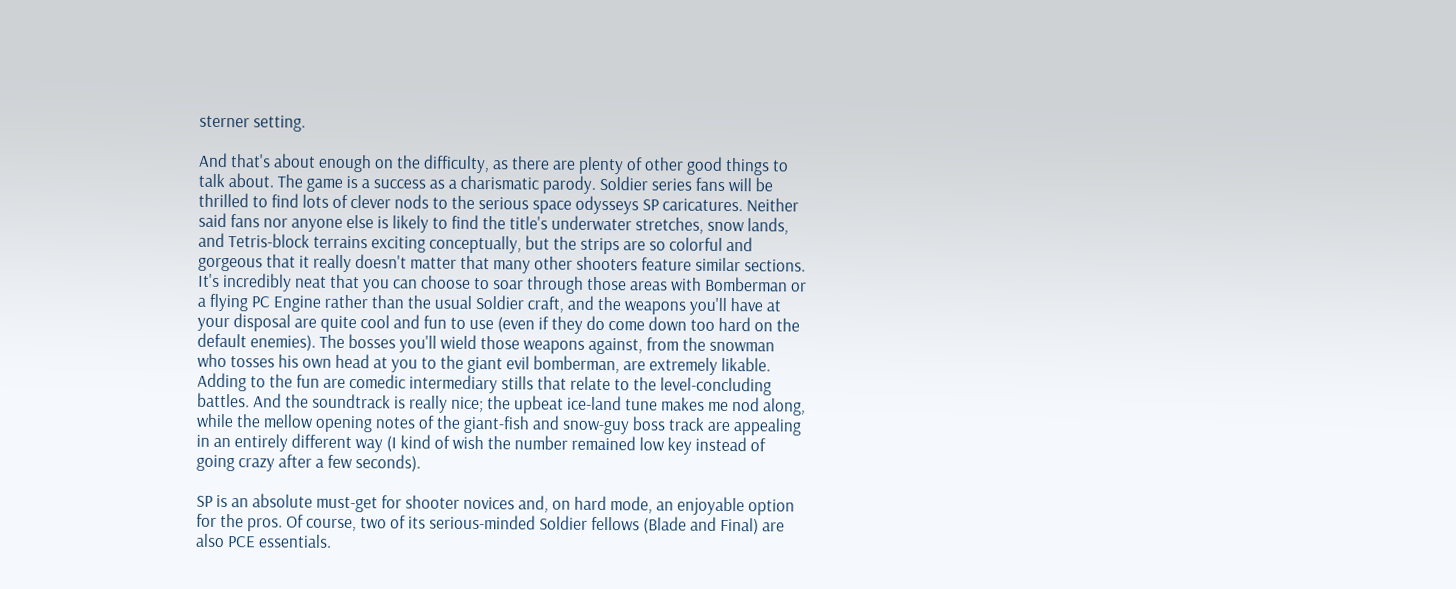sterner setting.

And that's about enough on the difficulty, as there are plenty of other good things to talk about. The game is a success as a charismatic parody. Soldier series fans will be thrilled to find lots of clever nods to the serious space odysseys SP caricatures. Neither said fans nor anyone else is likely to find the title's underwater stretches, snow lands, and Tetris-block terrains exciting conceptually, but the strips are so colorful and gorgeous that it really doesn't matter that many other shooters feature similar sections. It's incredibly neat that you can choose to soar through those areas with Bomberman or a flying PC Engine rather than the usual Soldier craft, and the weapons you'll have at your disposal are quite cool and fun to use (even if they do come down too hard on the default enemies). The bosses you'll wield those weapons against, from the snowman who tosses his own head at you to the giant evil bomberman, are extremely likable. Adding to the fun are comedic intermediary stills that relate to the level-concluding battles. And the soundtrack is really nice; the upbeat ice-land tune makes me nod along, while the mellow opening notes of the giant-fish and snow-guy boss track are appealing in an entirely different way (I kind of wish the number remained low key instead of going crazy after a few seconds).

SP is an absolute must-get for shooter novices and, on hard mode, an enjoyable option for the pros. Of course, two of its serious-minded Soldier fellows (Blade and Final) are also PCE essentials.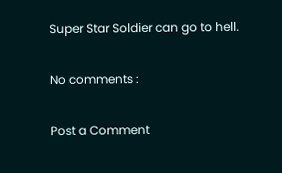Super Star Soldier can go to hell.

No comments :

Post a Comment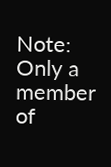Note: Only a member of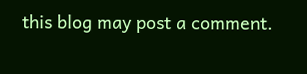this blog may post a comment.